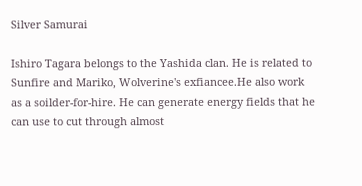Silver Samurai

Ishiro Tagara belongs to the Yashida clan. He is related to Sunfire and Mariko, Wolverine's exfiancee.He also work as a soilder-for-hire. He can generate energy fields that he can use to cut through almost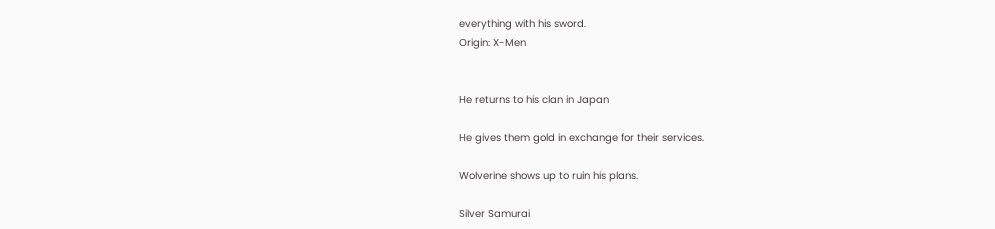everything with his sword.
Origin: X-Men


He returns to his clan in Japan

He gives them gold in exchange for their services.

Wolverine shows up to ruin his plans.

Silver Samurai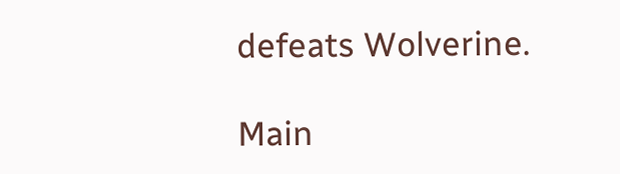defeats Wolverine.

Main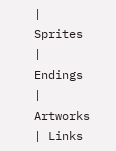| Sprites | Endings | Artworks | Links